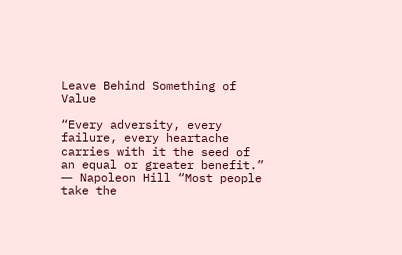Leave Behind Something of Value

“Every adversity, every failure, every heartache carries with it the seed of an equal or greater benefit.” ― Napoleon Hill “Most people take the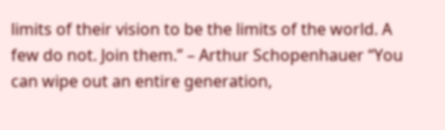limits of their vision to be the limits of the world. A few do not. Join them.” – Arthur Schopenhauer “You can wipe out an entire generation,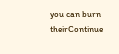you can burn theirContinue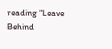reading “Leave Behind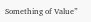Something of Value”